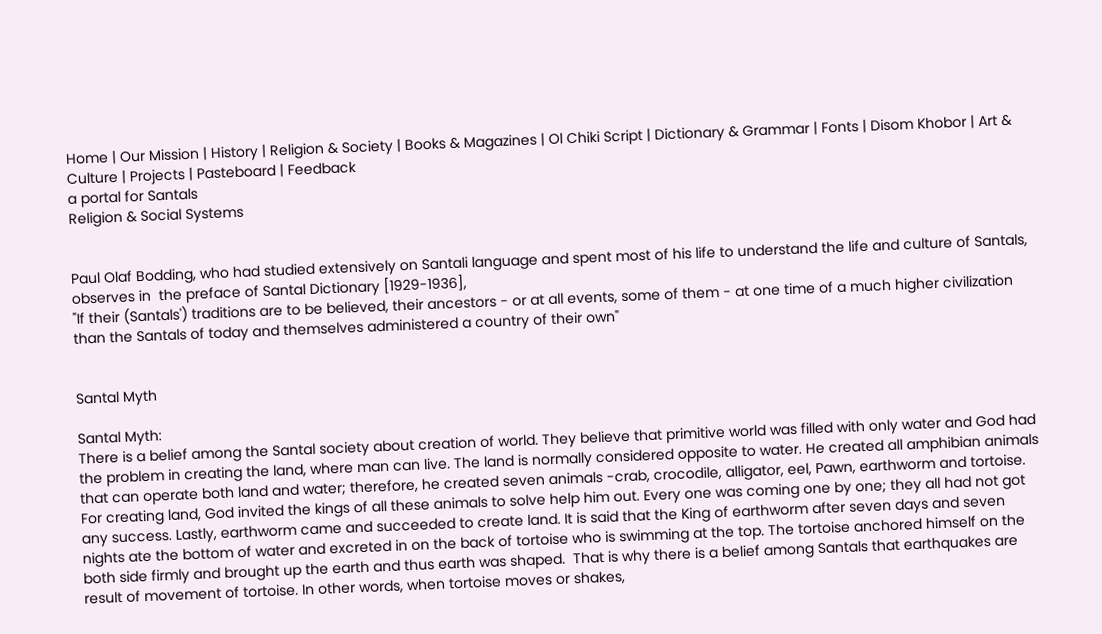Home | Our Mission | History | Religion & Society | Books & Magazines | Ol Chiki Script | Dictionary & Grammar | Fonts | Disom Khobor | Art & Culture | Projects | Pasteboard | Feedback
a portal for Santals
Religion & Social Systems


Paul Olaf Bodding, who had studied extensively on Santali language and spent most of his life to understand the life and culture of Santals, observes in  the preface of Santal Dictionary [1929-1936],
"If their (Santals') traditions are to be believed, their ancestors - or at all events, some of them - at one time of a much higher civilization than the Santals of today and themselves administered a country of their own"


Santal Myth

Santal Myth:
There is a belief among the Santal society about creation of world. They believe that primitive world was filled with only water and God had the problem in creating the land, where man can live. The land is normally considered opposite to water. He created all amphibian animals that can operate both land and water; therefore, he created seven animals -crab, crocodile, alligator, eel, Pawn, earthworm and tortoise. For creating land, God invited the kings of all these animals to solve help him out. Every one was coming one by one; they all had not got any success. Lastly, earthworm came and succeeded to create land. It is said that the King of earthworm after seven days and seven nights ate the bottom of water and excreted in on the back of tortoise who is swimming at the top. The tortoise anchored himself on the both side firmly and brought up the earth and thus earth was shaped.  That is why there is a belief among Santals that earthquakes are result of movement of tortoise. In other words, when tortoise moves or shakes,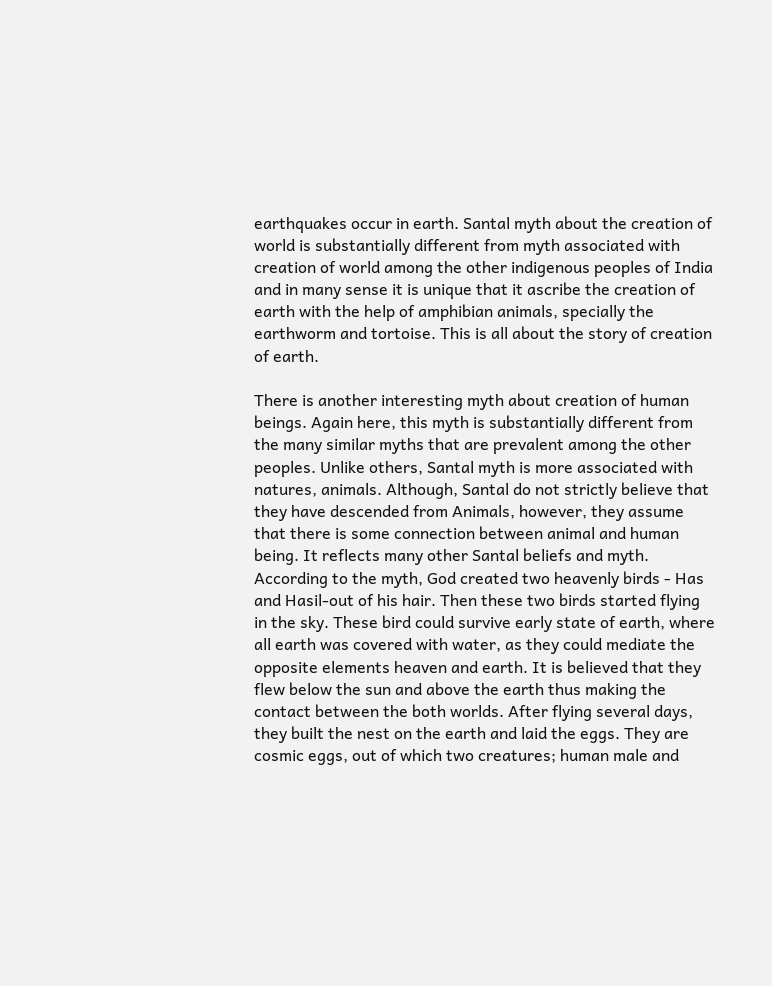earthquakes occur in earth. Santal myth about the creation of world is substantially different from myth associated with creation of world among the other indigenous peoples of India and in many sense it is unique that it ascribe the creation of earth with the help of amphibian animals, specially the earthworm and tortoise. This is all about the story of creation of earth.

There is another interesting myth about creation of human beings. Again here, this myth is substantially different from the many similar myths that are prevalent among the other peoples. Unlike others, Santal myth is more associated with natures, animals. Although, Santal do not strictly believe that they have descended from Animals, however, they assume that there is some connection between animal and human being. It reflects many other Santal beliefs and myth. According to the myth, God created two heavenly birds - Has and Hasil-out of his hair. Then these two birds started flying in the sky. These bird could survive early state of earth, where all earth was covered with water, as they could mediate the opposite elements heaven and earth. It is believed that they flew below the sun and above the earth thus making the contact between the both worlds. After flying several days, they built the nest on the earth and laid the eggs. They are cosmic eggs, out of which two creatures; human male and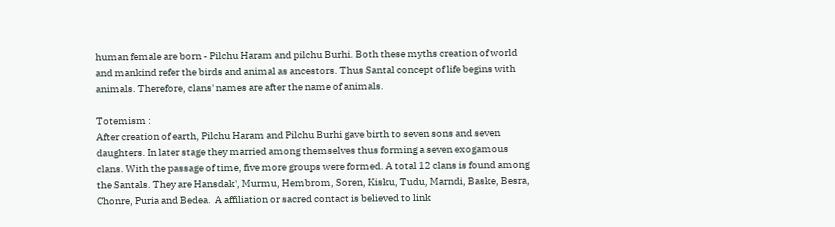human female are born - Pilchu Haram and pilchu Burhi. Both these myths creation of world and mankind refer the birds and animal as ancestors. Thus Santal concept of life begins with animals. Therefore, clans' names are after the name of animals.

Totemism :
After creation of earth, Pilchu Haram and Pilchu Burhi gave birth to seven sons and seven daughters. In later stage they married among themselves thus forming a seven exogamous clans. With the passage of time, five more groups were formed. A total 12 clans is found among the Santals. They are Hansdak', Murmu, Hembrom, Soren, Kisku, Tudu, Marndi, Baske, Besra, Chonre, Puria and Bedea.  A affiliation or sacred contact is believed to link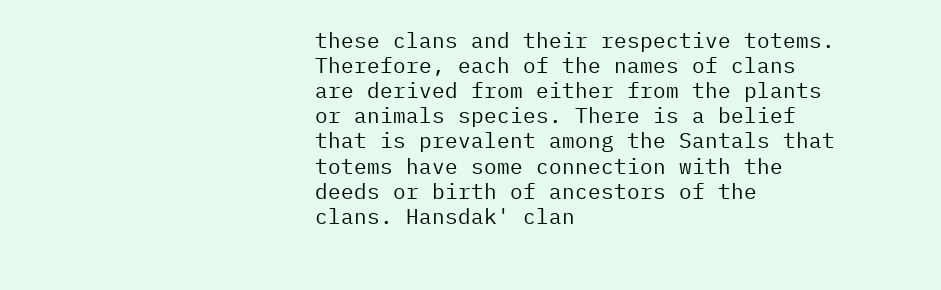these clans and their respective totems.  Therefore, each of the names of clans are derived from either from the plants or animals species. There is a belief that is prevalent among the Santals that totems have some connection with the deeds or birth of ancestors of the clans. Hansdak' clan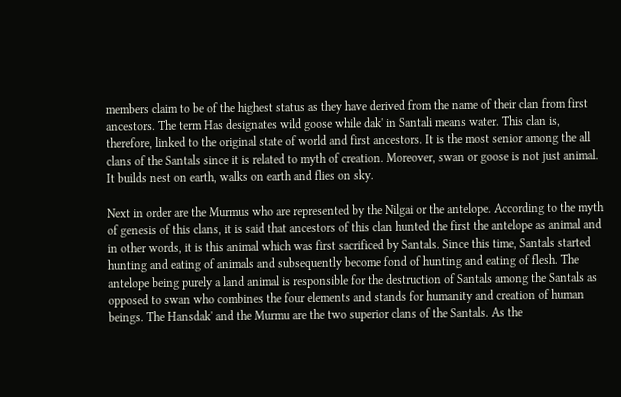members claim to be of the highest status as they have derived from the name of their clan from first ancestors. The term Has designates wild goose while dak' in Santali means water. This clan is, therefore, linked to the original state of world and first ancestors. It is the most senior among the all clans of the Santals since it is related to myth of creation. Moreover, swan or goose is not just animal. It builds nest on earth, walks on earth and flies on sky.

Next in order are the Murmus who are represented by the Nilgai or the antelope. According to the myth of genesis of this clans, it is said that ancestors of this clan hunted the first the antelope as animal and in other words, it is this animal which was first sacrificed by Santals. Since this time, Santals started hunting and eating of animals and subsequently become fond of hunting and eating of flesh. The antelope being purely a land animal is responsible for the destruction of Santals among the Santals as opposed to swan who combines the four elements and stands for humanity and creation of human beings. The Hansdak' and the Murmu are the two superior clans of the Santals. As the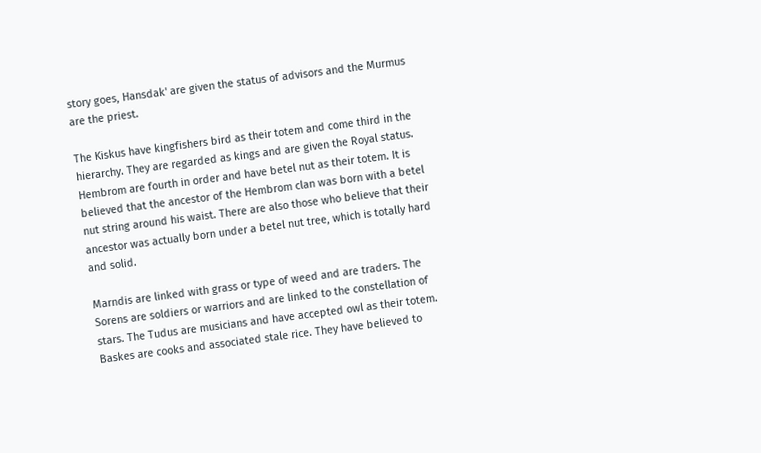story goes, Hansdak' are given the status of advisors and the Murmus are the priest.

The Kiskus have kingfishers bird as their totem and come third in the hierarchy. They are regarded as kings and are given the Royal status. Hembrom are fourth in order and have betel nut as their totem. It is believed that the ancestor of the Hembrom clan was born with a betel nut string around his waist. There are also those who believe that their ancestor was actually born under a betel nut tree, which is totally hard and solid.

Marndis are linked with grass or type of weed and are traders. The Sorens are soldiers or warriors and are linked to the constellation of stars. The Tudus are musicians and have accepted owl as their totem. Baskes are cooks and associated stale rice. They have believed to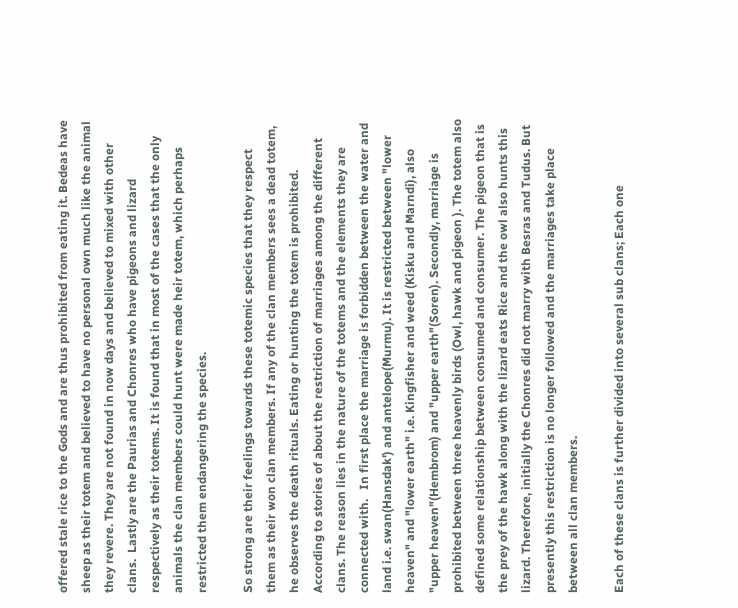offered stale rice to the Gods and are thus prohibited from eating it. Bedeas have sheep as their totem and believed to have no personal own much like the animal they revere. They are not found in now days and believed to mixed with other clans.  Lastly are the Paurias and Chonres who have pigeons and lizard respectively as their totems. It is found that in most of the cases that the only animals the clan members could hunt were made heir totem, which perhaps restricted them endangering the species.

So strong are their feelings towards these totemic species that they respect them as their won clan members. If any of the clan members sees a dead totem, he observes the death rituals. Eating or hunting the totem is prohibited. According to stories of about the restriction of marriages among the different clans. The reason lies in the nature of the totems and the elements they are connected with.   In first place the marriage is forbidden between the water and land i.e. swan(Hansdak') and antelope(Murmu). It is restricted between "lower heaven" and "lower earth" i.e. Kingfisher and weed (Kisku and Marndi), also "upper heaven"(Hembrom) and "upper earth"(Soren). Secondly, marriage is prohibited between three heavenly birds (Owl, hawk and pigeon ). The totem also defined some relationship between consumed and consumer. The pigeon that is the prey of the hawk along with the lizard eats Rice and the owl also hunts this lizard. Therefore, initially the Chonres did not marry with Besras and Tudus. But presently this restriction is no longer followed and the marriages take place between all clan members.

Each of these clans is further divided into several sub clans; Each one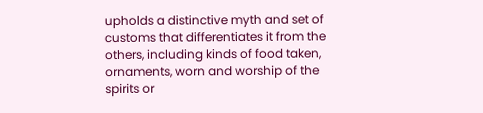upholds a distinctive myth and set of customs that differentiates it from the others, including kinds of food taken, ornaments, worn and worship of the spirits or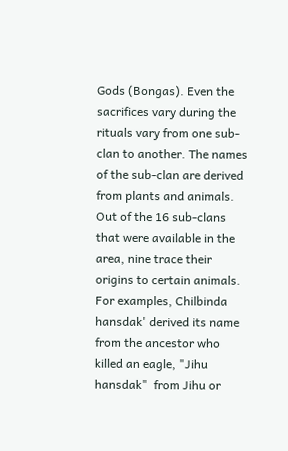Gods (Bongas). Even the sacrifices vary during the rituals vary from one sub-clan to another. The names of the sub-clan are derived from plants and animals. Out of the 16 sub-clans that were available in the area, nine trace their origins to certain animals. For examples, Chilbinda hansdak' derived its name from the ancestor who killed an eagle, "Jihu hansdak"  from Jihu or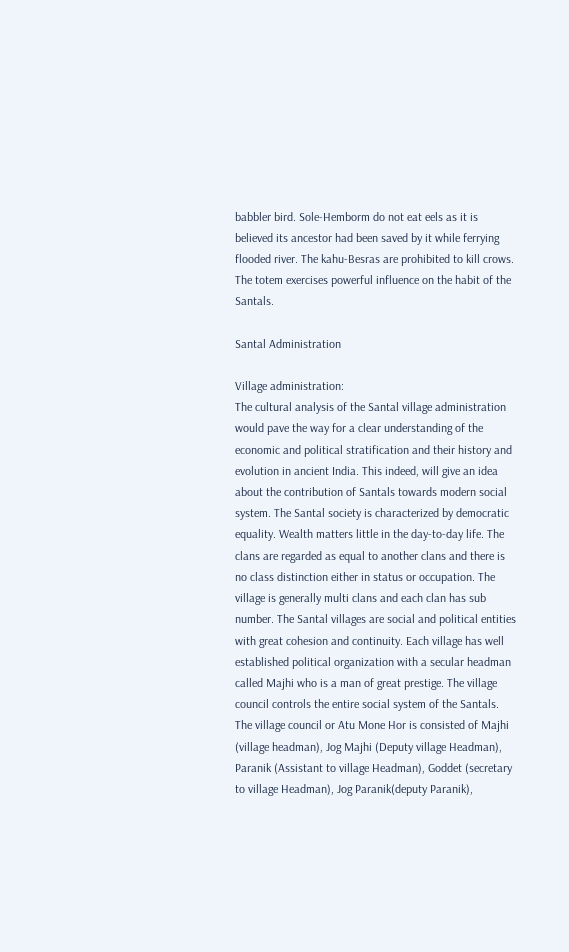babbler bird. Sole-Hemborm do not eat eels as it is believed its ancestor had been saved by it while ferrying flooded river. The kahu-Besras are prohibited to kill crows.  The totem exercises powerful influence on the habit of the Santals.

Santal Administration

Village administration:
The cultural analysis of the Santal village administration would pave the way for a clear understanding of the economic and political stratification and their history and evolution in ancient India. This indeed, will give an idea about the contribution of Santals towards modern social system. The Santal society is characterized by democratic equality. Wealth matters little in the day-to-day life. The clans are regarded as equal to another clans and there is no class distinction either in status or occupation. The village is generally multi clans and each clan has sub number. The Santal villages are social and political entities with great cohesion and continuity. Each village has well established political organization with a secular headman called Majhi who is a man of great prestige. The village council controls the entire social system of the Santals. The village council or Atu Mone Hor is consisted of Majhi (village headman), Jog Majhi (Deputy village Headman), Paranik (Assistant to village Headman), Goddet (secretary to village Headman), Jog Paranik(deputy Paranik),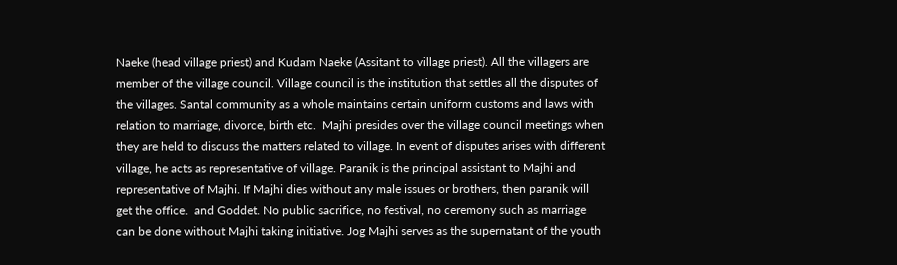Naeke (head village priest) and Kudam Naeke (Assitant to village priest). All the villagers are member of the village council. Village council is the institution that settles all the disputes of the villages. Santal community as a whole maintains certain uniform customs and laws with relation to marriage, divorce, birth etc.  Majhi presides over the village council meetings when they are held to discuss the matters related to village. In event of disputes arises with different village, he acts as representative of village. Paranik is the principal assistant to Majhi and representative of Majhi. If Majhi dies without any male issues or brothers, then paranik will get the office.  and Goddet. No public sacrifice, no festival, no ceremony such as marriage can be done without Majhi taking initiative. Jog Majhi serves as the supernatant of the youth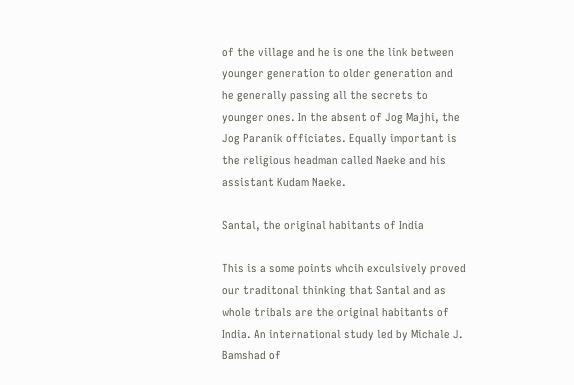of the village and he is one the link between younger generation to older generation and he generally passing all the secrets to younger ones. In the absent of Jog Majhi, the Jog Paranik officiates. Equally important is the religious headman called Naeke and his assistant Kudam Naeke.

Santal, the original habitants of India

This is a some points whcih exculsively proved our traditonal thinking that Santal and as whole tribals are the original habitants of India. An international study led by Michale J. Bamshad of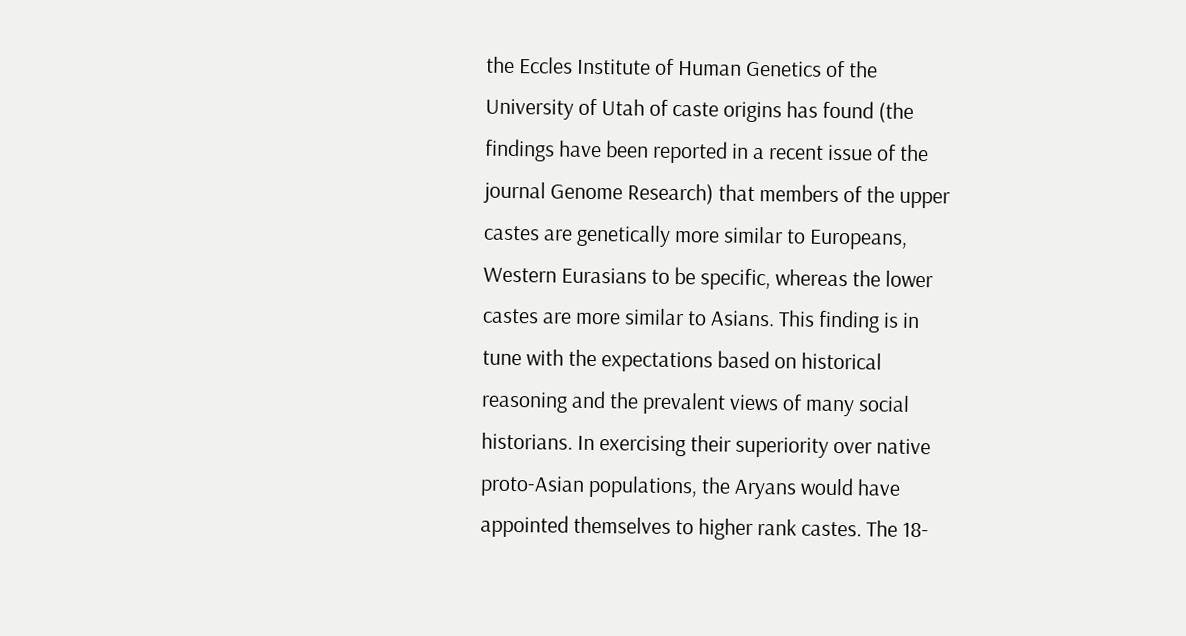the Eccles Institute of Human Genetics of the University of Utah of caste origins has found (the findings have been reported in a recent issue of the journal Genome Research) that members of the upper castes are genetically more similar to Europeans, Western Eurasians to be specific, whereas the lower castes are more similar to Asians. This finding is in tune with the expectations based on historical reasoning and the prevalent views of many social historians. In exercising their superiority over native proto-Asian populations, the Aryans would have appointed themselves to higher rank castes. The 18-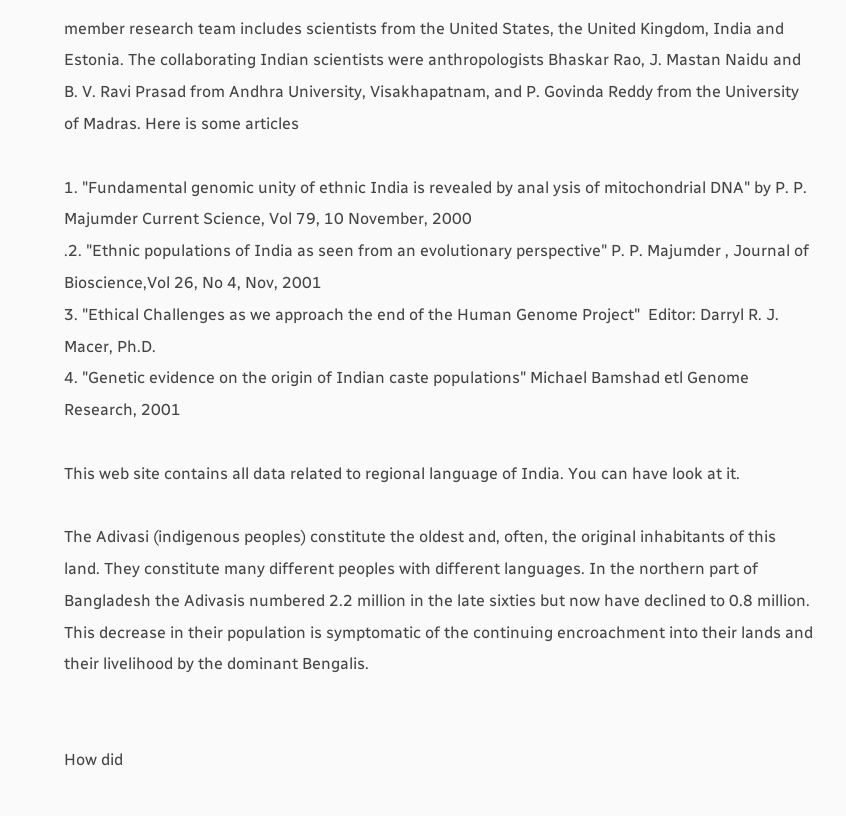member research team includes scientists from the United States, the United Kingdom, India and Estonia. The collaborating Indian scientists were anthropologists Bhaskar Rao, J. Mastan Naidu and B. V. Ravi Prasad from Andhra University, Visakhapatnam, and P. Govinda Reddy from the University of Madras. Here is some articles

1. "Fundamental genomic unity of ethnic India is revealed by anal ysis of mitochondrial DNA" by P. P. Majumder Current Science, Vol 79, 10 November, 2000
.2. "Ethnic populations of India as seen from an evolutionary perspective" P. P. Majumder , Journal of Bioscience,Vol 26, No 4, Nov, 2001
3. "Ethical Challenges as we approach the end of the Human Genome Project"  Editor: Darryl R. J. Macer, Ph.D.
4. "Genetic evidence on the origin of Indian caste populations" Michael Bamshad etl Genome Research, 2001

This web site contains all data related to regional language of India. You can have look at it.

The Adivasi (indigenous peoples) constitute the oldest and, often, the original inhabitants of this land. They constitute many different peoples with different languages. In the northern part of Bangladesh the Adivasis numbered 2.2 million in the late sixties but now have declined to 0.8 million. This decrease in their population is symptomatic of the continuing encroachment into their lands and their livelihood by the dominant Bengalis.


How did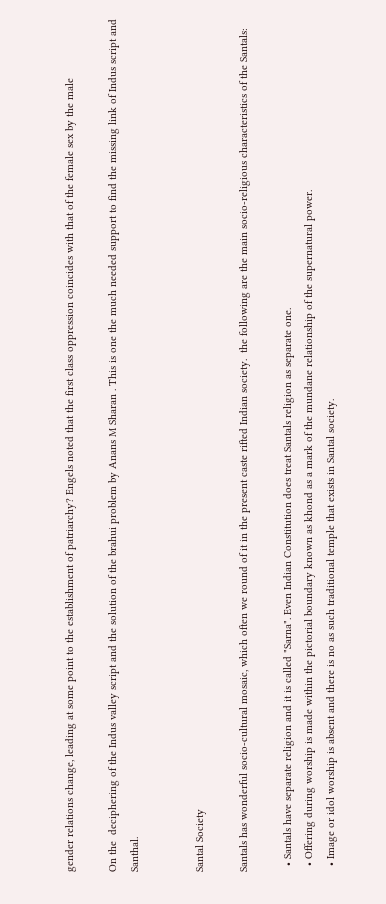gender relations change, leading at some point to the establishment of patriarchy? Engels noted that the first class oppression coincides with that of the female sex by the male

On the  deciphering of the Indus valley script and the solution of the brahui problem by Anans M Sharan . This is one the much needed support to find the missing link of Indus script and Santhal.


Santal Society

Santals has wonderful socio-cultural mosaic, which often we round of it in the present caste rifted Indian society.  the following are the main socio-religious characteristics of the Santals:

  • Santals have separate religion and it is called "Sarna". Even Indian Constitution does treat Santals religion as separate one.
  • Offering during worship is made within the pictorial boundary known as khond as a mark of the mundane relationship of the supernatural power.
  • Image or idol worship is absent and there is no as such traditional temple that exists in Santal society.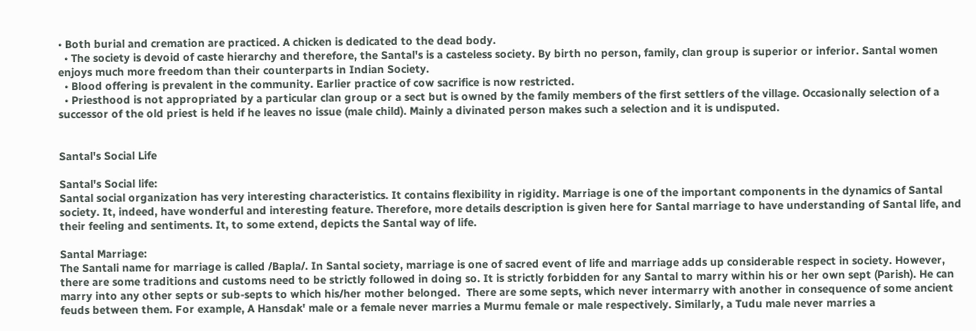• Both burial and cremation are practiced. A chicken is dedicated to the dead body.
  • The society is devoid of caste hierarchy and therefore, the Santal's is a casteless society. By birth no person, family, clan group is superior or inferior. Santal women enjoys much more freedom than their counterparts in Indian Society.
  • Blood offering is prevalent in the community. Earlier practice of cow sacrifice is now restricted.
  • Priesthood is not appropriated by a particular clan group or a sect but is owned by the family members of the first settlers of the village. Occasionally selection of a successor of the old priest is held if he leaves no issue (male child). Mainly a divinated person makes such a selection and it is undisputed.


Santal's Social Life

Santal's Social life:
Santal social organization has very interesting characteristics. It contains flexibility in rigidity. Marriage is one of the important components in the dynamics of Santal society. It, indeed, have wonderful and interesting feature. Therefore, more details description is given here for Santal marriage to have understanding of Santal life, and their feeling and sentiments. It, to some extend, depicts the Santal way of life.

Santal Marriage:
The Santali name for marriage is called /Bapla/. In Santal society, marriage is one of sacred event of life and marriage adds up considerable respect in society. However, there are some traditions and customs need to be strictly followed in doing so. It is strictly forbidden for any Santal to marry within his or her own sept (Parish). He can marry into any other septs or sub-septs to which his/her mother belonged.  There are some septs, which never intermarry with another in consequence of some ancient feuds between them. For example, A Hansdak' male or a female never marries a Murmu female or male respectively. Similarly, a Tudu male never marries a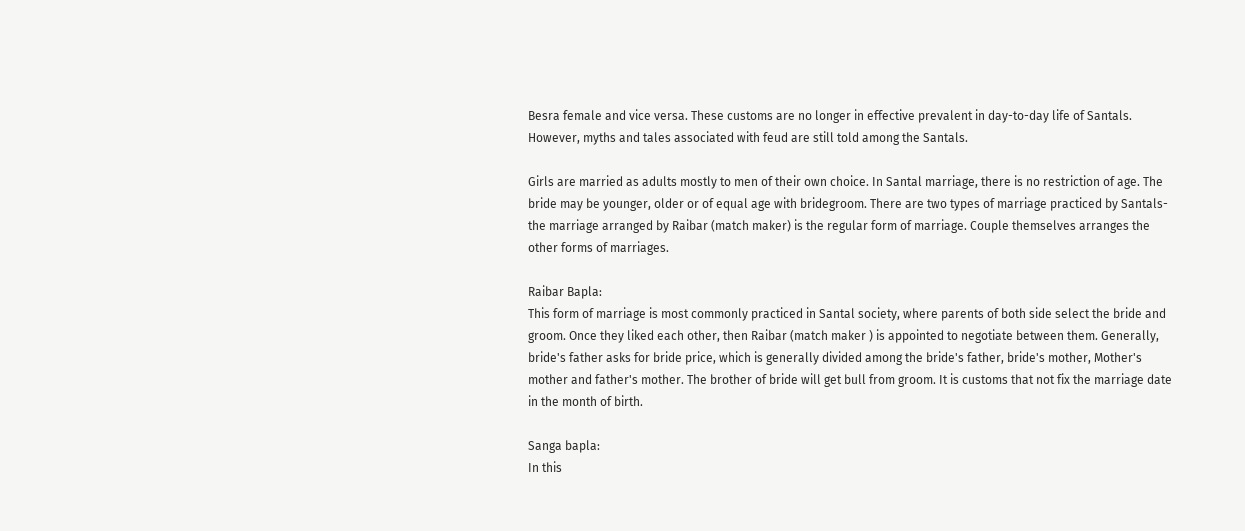Besra female and vice versa. These customs are no longer in effective prevalent in day-to-day life of Santals. However, myths and tales associated with feud are still told among the Santals.

Girls are married as adults mostly to men of their own choice. In Santal marriage, there is no restriction of age. The bride may be younger, older or of equal age with bridegroom. There are two types of marriage practiced by Santals- the marriage arranged by Raibar (match maker) is the regular form of marriage. Couple themselves arranges the other forms of marriages.

Raibar Bapla:
This form of marriage is most commonly practiced in Santal society, where parents of both side select the bride and groom. Once they liked each other, then Raibar (match maker ) is appointed to negotiate between them. Generally, bride's father asks for bride price, which is generally divided among the bride's father, bride's mother, Mother's mother and father's mother. The brother of bride will get bull from groom. It is customs that not fix the marriage date in the month of birth.

Sanga bapla:
In this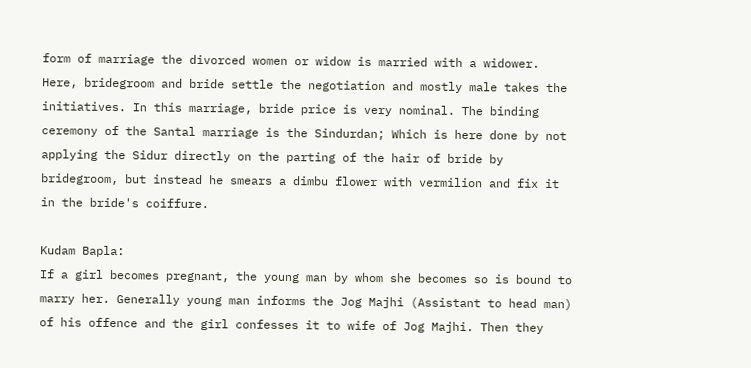form of marriage the divorced women or widow is married with a widower. Here, bridegroom and bride settle the negotiation and mostly male takes the initiatives. In this marriage, bride price is very nominal. The binding ceremony of the Santal marriage is the Sindurdan; Which is here done by not applying the Sidur directly on the parting of the hair of bride by bridegroom, but instead he smears a dimbu flower with vermilion and fix it in the bride's coiffure.

Kudam Bapla:
If a girl becomes pregnant, the young man by whom she becomes so is bound to marry her. Generally young man informs the Jog Majhi (Assistant to head man) of his offence and the girl confesses it to wife of Jog Majhi. Then they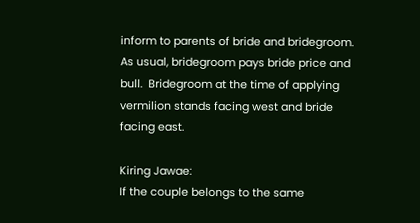inform to parents of bride and bridegroom. As usual, bridegroom pays bride price and bull.  Bridegroom at the time of applying vermilion stands facing west and bride facing east.

Kiring Jawae:
If the couple belongs to the same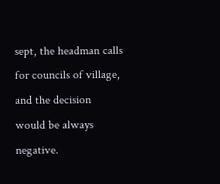sept, the headman calls for councils of village, and the decision would be always negative.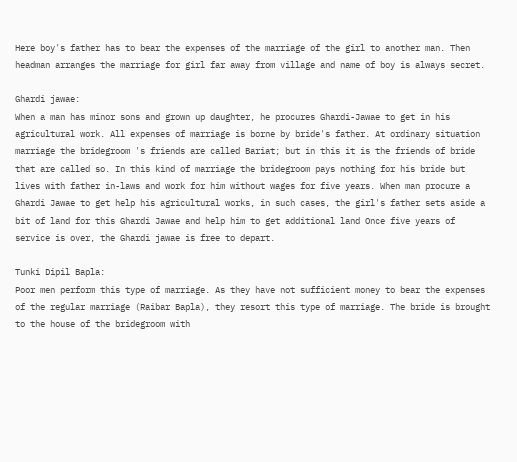Here boy's father has to bear the expenses of the marriage of the girl to another man. Then headman arranges the marriage for girl far away from village and name of boy is always secret.

Ghardi jawae:
When a man has minor sons and grown up daughter, he procures Ghardi-Jawae to get in his agricultural work. All expenses of marriage is borne by bride's father. At ordinary situation marriage the bridegroom 's friends are called Bariat; but in this it is the friends of bride that are called so. In this kind of marriage the bridegroom pays nothing for his bride but lives with father in-laws and work for him without wages for five years. When man procure a Ghardi Jawae to get help his agricultural works, in such cases, the girl's father sets aside a bit of land for this Ghardi Jawae and help him to get additional land Once five years of service is over, the Ghardi jawae is free to depart.

Tunki Dipil Bapla:
Poor men perform this type of marriage. As they have not sufficient money to bear the expenses of the regular marriage (Raibar Bapla), they resort this type of marriage. The bride is brought to the house of the bridegroom with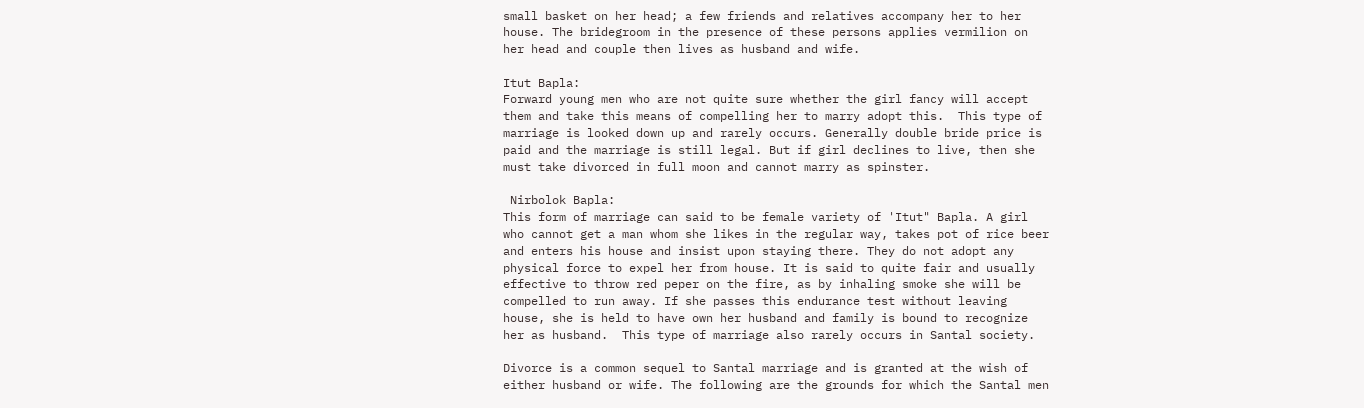small basket on her head; a few friends and relatives accompany her to her house. The bridegroom in the presence of these persons applies vermilion on her head and couple then lives as husband and wife.

Itut Bapla:
Forward young men who are not quite sure whether the girl fancy will accept them and take this means of compelling her to marry adopt this.  This type of marriage is looked down up and rarely occurs. Generally double bride price is paid and the marriage is still legal. But if girl declines to live, then she must take divorced in full moon and cannot marry as spinster.

 Nirbolok Bapla:
This form of marriage can said to be female variety of 'Itut" Bapla. A girl who cannot get a man whom she likes in the regular way, takes pot of rice beer and enters his house and insist upon staying there. They do not adopt any physical force to expel her from house. It is said to quite fair and usually effective to throw red peper on the fire, as by inhaling smoke she will be compelled to run away. If she passes this endurance test without leaving house, she is held to have own her husband and family is bound to recognize her as husband.  This type of marriage also rarely occurs in Santal society.

Divorce is a common sequel to Santal marriage and is granted at the wish of either husband or wife. The following are the grounds for which the Santal men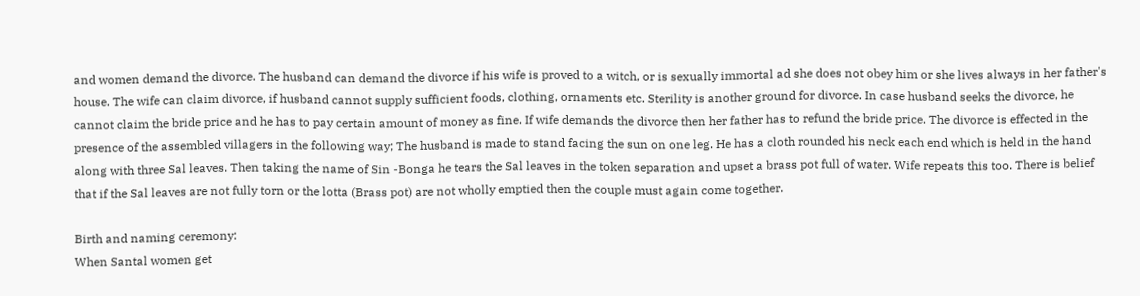and women demand the divorce. The husband can demand the divorce if his wife is proved to a witch, or is sexually immortal ad she does not obey him or she lives always in her father's house. The wife can claim divorce, if husband cannot supply sufficient foods, clothing, ornaments etc. Sterility is another ground for divorce. In case husband seeks the divorce, he cannot claim the bride price and he has to pay certain amount of money as fine. If wife demands the divorce then her father has to refund the bride price. The divorce is effected in the presence of the assembled villagers in the following way; The husband is made to stand facing the sun on one leg. He has a cloth rounded his neck each end which is held in the hand along with three Sal leaves. Then taking the name of Sin -Bonga he tears the Sal leaves in the token separation and upset a brass pot full of water. Wife repeats this too. There is belief that if the Sal leaves are not fully torn or the lotta (Brass pot) are not wholly emptied then the couple must again come together.

Birth and naming ceremony:
When Santal women get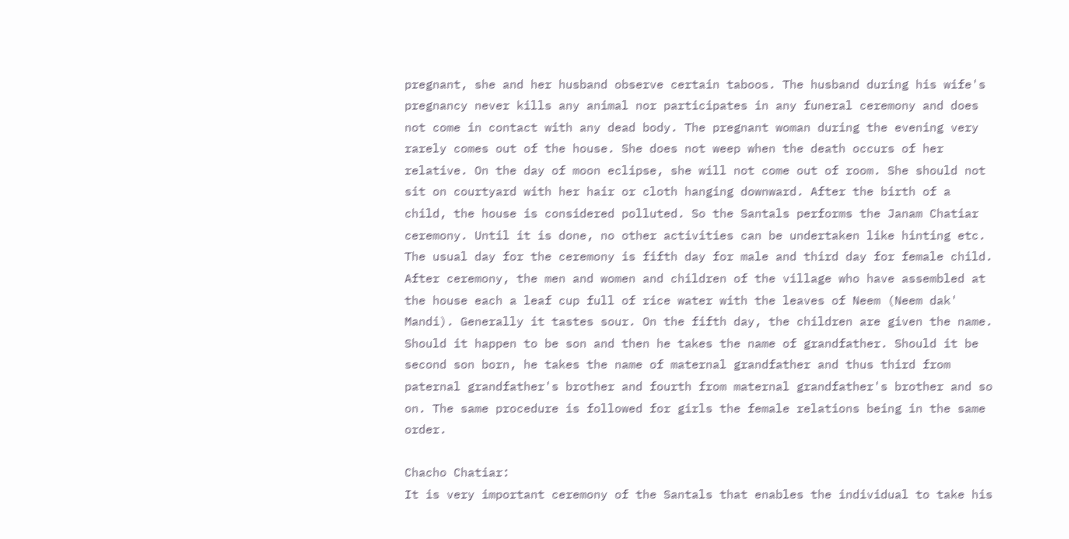pregnant, she and her husband observe certain taboos. The husband during his wife's pregnancy never kills any animal nor participates in any funeral ceremony and does not come in contact with any dead body. The pregnant woman during the evening very rarely comes out of the house. She does not weep when the death occurs of her relative. On the day of moon eclipse, she will not come out of room. She should not sit on courtyard with her hair or cloth hanging downward. After the birth of a child, the house is considered polluted. So the Santals performs the Janam Chatiar ceremony. Until it is done, no other activities can be undertaken like hinting etc. The usual day for the ceremony is fifth day for male and third day for female child. After ceremony, the men and women and children of the village who have assembled at the house each a leaf cup full of rice water with the leaves of Neem (Neem dak' Mandi). Generally it tastes sour. On the fifth day, the children are given the name. Should it happen to be son and then he takes the name of grandfather. Should it be second son born, he takes the name of maternal grandfather and thus third from paternal grandfather's brother and fourth from maternal grandfather's brother and so on. The same procedure is followed for girls the female relations being in the same order.

Chacho Chatiar:
It is very important ceremony of the Santals that enables the individual to take his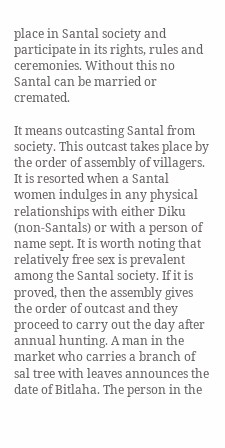place in Santal society and participate in its rights, rules and ceremonies. Without this no Santal can be married or cremated.

It means outcasting Santal from society. This outcast takes place by the order of assembly of villagers. It is resorted when a Santal women indulges in any physical relationships with either Diku (non-Santals) or with a person of name sept. It is worth noting that relatively free sex is prevalent among the Santal society. If it is proved, then the assembly gives the order of outcast and they proceed to carry out the day after annual hunting. A man in the market who carries a branch of sal tree with leaves announces the date of Bitlaha. The person in the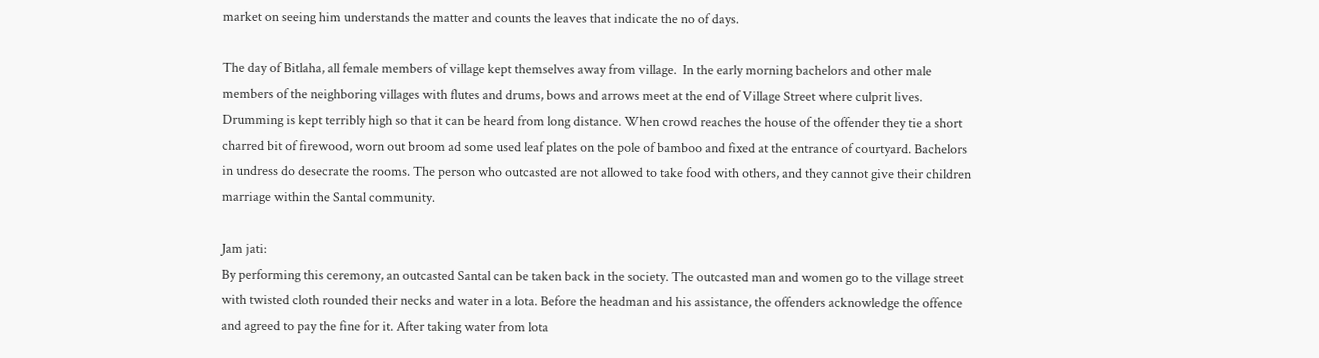market on seeing him understands the matter and counts the leaves that indicate the no of days.

The day of Bitlaha, all female members of village kept themselves away from village.  In the early morning bachelors and other male members of the neighboring villages with flutes and drums, bows and arrows meet at the end of Village Street where culprit lives. Drumming is kept terribly high so that it can be heard from long distance. When crowd reaches the house of the offender they tie a short charred bit of firewood, worn out broom ad some used leaf plates on the pole of bamboo and fixed at the entrance of courtyard. Bachelors in undress do desecrate the rooms. The person who outcasted are not allowed to take food with others, and they cannot give their children marriage within the Santal community.

Jam jati:
By performing this ceremony, an outcasted Santal can be taken back in the society. The outcasted man and women go to the village street with twisted cloth rounded their necks and water in a lota. Before the headman and his assistance, the offenders acknowledge the offence and agreed to pay the fine for it. After taking water from lota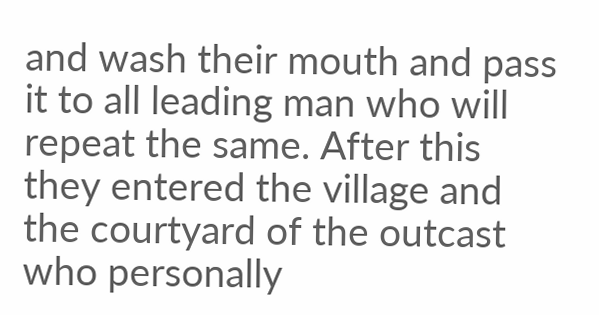and wash their mouth and pass it to all leading man who will repeat the same. After this they entered the village and the courtyard of the outcast who personally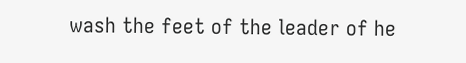wash the feet of the leader of he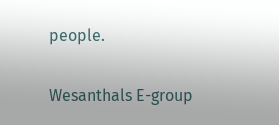people.

Wesanthals E-group